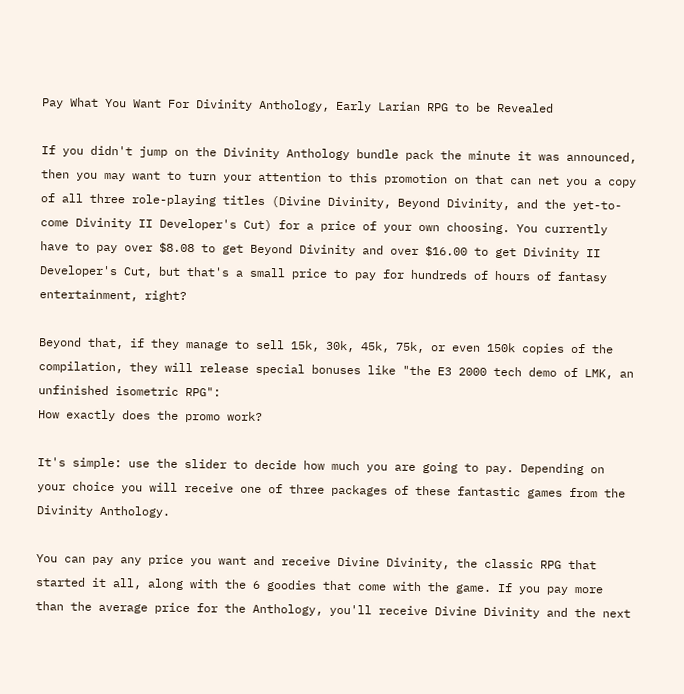Pay What You Want For Divinity Anthology, Early Larian RPG to be Revealed

If you didn't jump on the Divinity Anthology bundle pack the minute it was announced, then you may want to turn your attention to this promotion on that can net you a copy of all three role-playing titles (Divine Divinity, Beyond Divinity, and the yet-to-come Divinity II Developer's Cut) for a price of your own choosing. You currently have to pay over $8.08 to get Beyond Divinity and over $16.00 to get Divinity II Developer's Cut, but that's a small price to pay for hundreds of hours of fantasy entertainment, right?

Beyond that, if they manage to sell 15k, 30k, 45k, 75k, or even 150k copies of the compilation, they will release special bonuses like "the E3 2000 tech demo of LMK, an unfinished isometric RPG":
How exactly does the promo work?

It's simple: use the slider to decide how much you are going to pay. Depending on your choice you will receive one of three packages of these fantastic games from the Divinity Anthology.

You can pay any price you want and receive Divine Divinity, the classic RPG that started it all, along with the 6 goodies that come with the game. If you pay more than the average price for the Anthology, you'll receive Divine Divinity and the next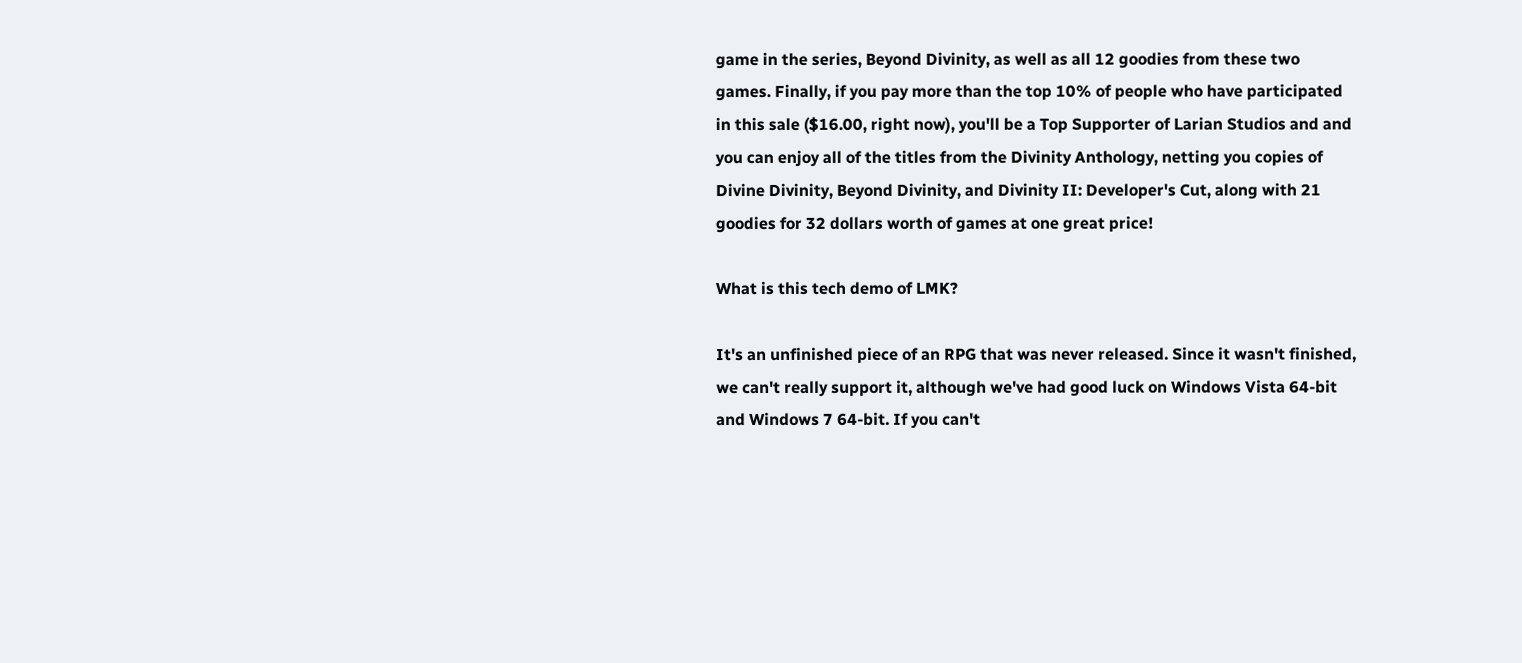game in the series, Beyond Divinity, as well as all 12 goodies from these two games. Finally, if you pay more than the top 10% of people who have participated in this sale ($16.00, right now), you'll be a Top Supporter of Larian Studios and and you can enjoy all of the titles from the Divinity Anthology, netting you copies of Divine Divinity, Beyond Divinity, and Divinity II: Developer's Cut, along with 21 goodies for 32 dollars worth of games at one great price!

What is this tech demo of LMK?

It's an unfinished piece of an RPG that was never released. Since it wasn't finished, we can't really support it, although we've had good luck on Windows Vista 64-bit and Windows 7 64-bit. If you can't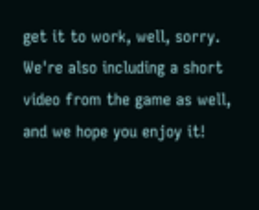get it to work, well, sorry. We're also including a short video from the game as well, and we hope you enjoy it!